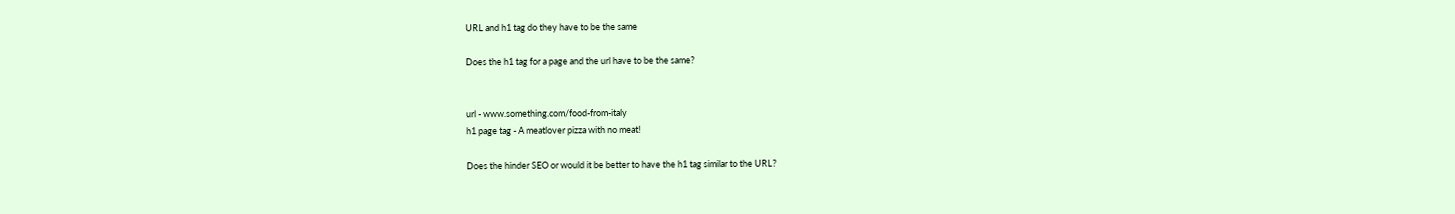URL and h1 tag do they have to be the same

Does the h1 tag for a page and the url have to be the same?


url - www.something.com/food-from-italy
h1 page tag - A meatlover pizza with no meat!

Does the hinder SEO or would it be better to have the h1 tag similar to the URL?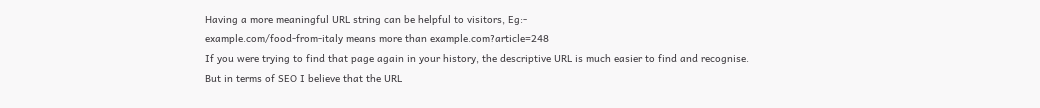Having a more meaningful URL string can be helpful to visitors, Eg:-
example.com/food-from-italy means more than example.com?article=248
If you were trying to find that page again in your history, the descriptive URL is much easier to find and recognise.
But in terms of SEO I believe that the URL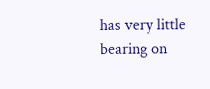has very little bearing on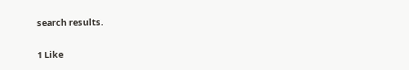search results.

1 Like